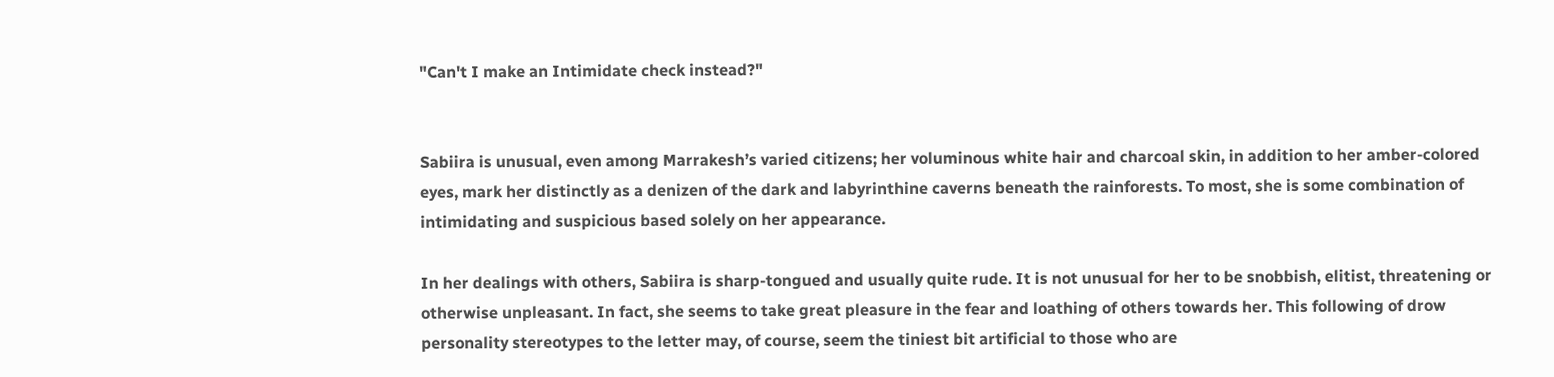"Can't I make an Intimidate check instead?"


Sabiira is unusual, even among Marrakesh’s varied citizens; her voluminous white hair and charcoal skin, in addition to her amber-colored eyes, mark her distinctly as a denizen of the dark and labyrinthine caverns beneath the rainforests. To most, she is some combination of intimidating and suspicious based solely on her appearance.

In her dealings with others, Sabiira is sharp-tongued and usually quite rude. It is not unusual for her to be snobbish, elitist, threatening or otherwise unpleasant. In fact, she seems to take great pleasure in the fear and loathing of others towards her. This following of drow personality stereotypes to the letter may, of course, seem the tiniest bit artificial to those who are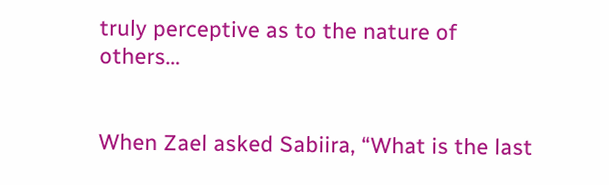truly perceptive as to the nature of others…


When Zael asked Sabiira, “What is the last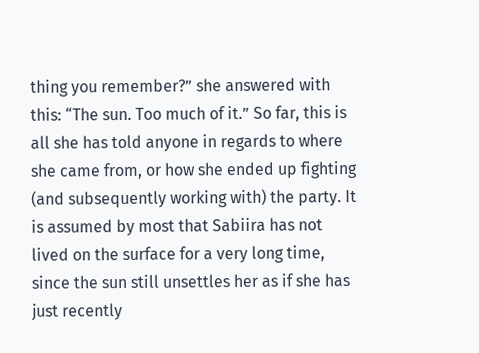thing you remember?” she answered with this: “The sun. Too much of it.” So far, this is all she has told anyone in regards to where she came from, or how she ended up fighting (and subsequently working with) the party. It is assumed by most that Sabiira has not lived on the surface for a very long time, since the sun still unsettles her as if she has just recently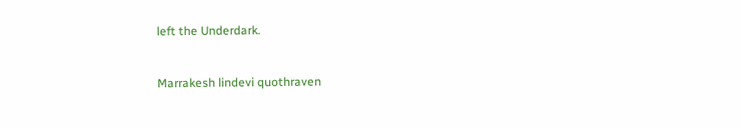left the Underdark.


Marrakesh lindevi quothraven